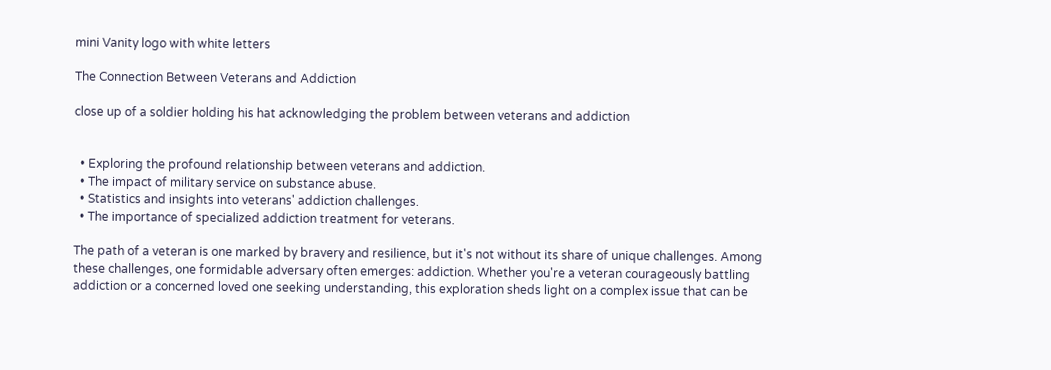mini Vanity logo with white letters

The Connection Between Veterans and Addiction

close up of a soldier holding his hat acknowledging the problem between veterans and addiction


  • Exploring the profound relationship between veterans and addiction.
  • The impact of military service on substance abuse.
  • Statistics and insights into veterans' addiction challenges.
  • The importance of specialized addiction treatment for veterans.

The path of a veteran is one marked by bravery and resilience, but it's not without its share of unique challenges. Among these challenges, one formidable adversary often emerges: addiction. Whether you're a veteran courageously battling addiction or a concerned loved one seeking understanding, this exploration sheds light on a complex issue that can be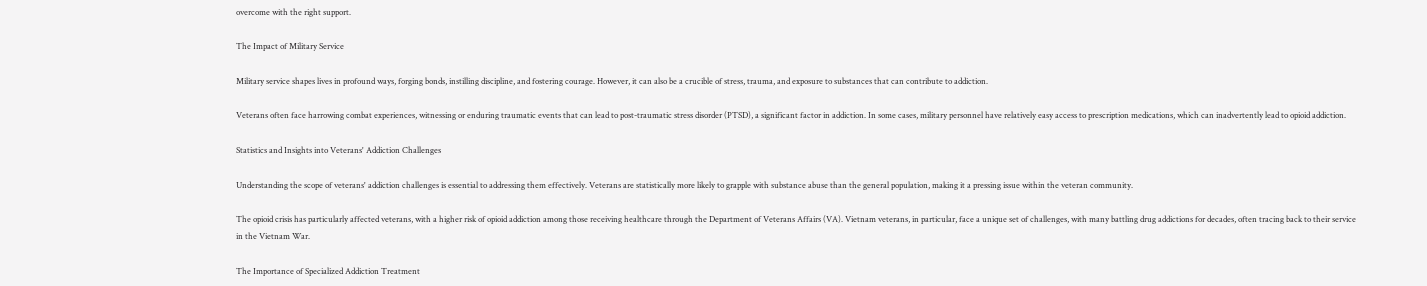overcome with the right support.

The Impact of Military Service

Military service shapes lives in profound ways, forging bonds, instilling discipline, and fostering courage. However, it can also be a crucible of stress, trauma, and exposure to substances that can contribute to addiction.

Veterans often face harrowing combat experiences, witnessing or enduring traumatic events that can lead to post-traumatic stress disorder (PTSD), a significant factor in addiction. In some cases, military personnel have relatively easy access to prescription medications, which can inadvertently lead to opioid addiction.

Statistics and Insights into Veterans' Addiction Challenges

Understanding the scope of veterans' addiction challenges is essential to addressing them effectively. Veterans are statistically more likely to grapple with substance abuse than the general population, making it a pressing issue within the veteran community.

The opioid crisis has particularly affected veterans, with a higher risk of opioid addiction among those receiving healthcare through the Department of Veterans Affairs (VA). Vietnam veterans, in particular, face a unique set of challenges, with many battling drug addictions for decades, often tracing back to their service in the Vietnam War.

The Importance of Specialized Addiction Treatment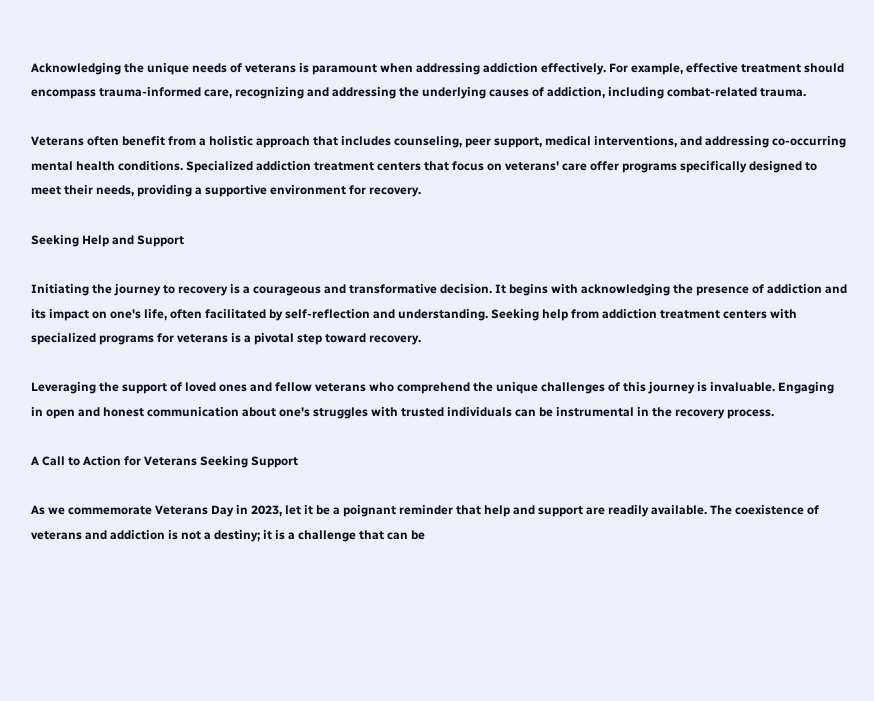Acknowledging the unique needs of veterans is paramount when addressing addiction effectively. For example, effective treatment should encompass trauma-informed care, recognizing and addressing the underlying causes of addiction, including combat-related trauma.

Veterans often benefit from a holistic approach that includes counseling, peer support, medical interventions, and addressing co-occurring mental health conditions. Specialized addiction treatment centers that focus on veterans' care offer programs specifically designed to meet their needs, providing a supportive environment for recovery.

Seeking Help and Support

Initiating the journey to recovery is a courageous and transformative decision. It begins with acknowledging the presence of addiction and its impact on one's life, often facilitated by self-reflection and understanding. Seeking help from addiction treatment centers with specialized programs for veterans is a pivotal step toward recovery.

Leveraging the support of loved ones and fellow veterans who comprehend the unique challenges of this journey is invaluable. Engaging in open and honest communication about one's struggles with trusted individuals can be instrumental in the recovery process.

A Call to Action for Veterans Seeking Support

As we commemorate Veterans Day in 2023, let it be a poignant reminder that help and support are readily available. The coexistence of veterans and addiction is not a destiny; it is a challenge that can be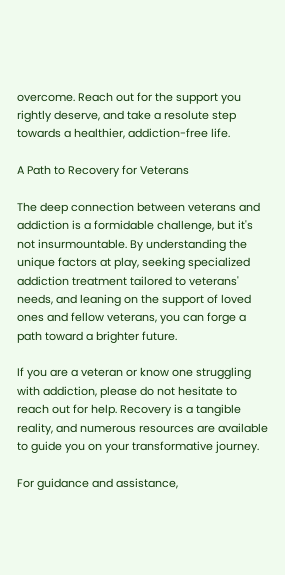overcome. Reach out for the support you rightly deserve, and take a resolute step towards a healthier, addiction-free life.

A Path to Recovery for Veterans

The deep connection between veterans and addiction is a formidable challenge, but it's not insurmountable. By understanding the unique factors at play, seeking specialized addiction treatment tailored to veterans' needs, and leaning on the support of loved ones and fellow veterans, you can forge a path toward a brighter future.

If you are a veteran or know one struggling with addiction, please do not hesitate to reach out for help. Recovery is a tangible reality, and numerous resources are available to guide you on your transformative journey.

For guidance and assistance,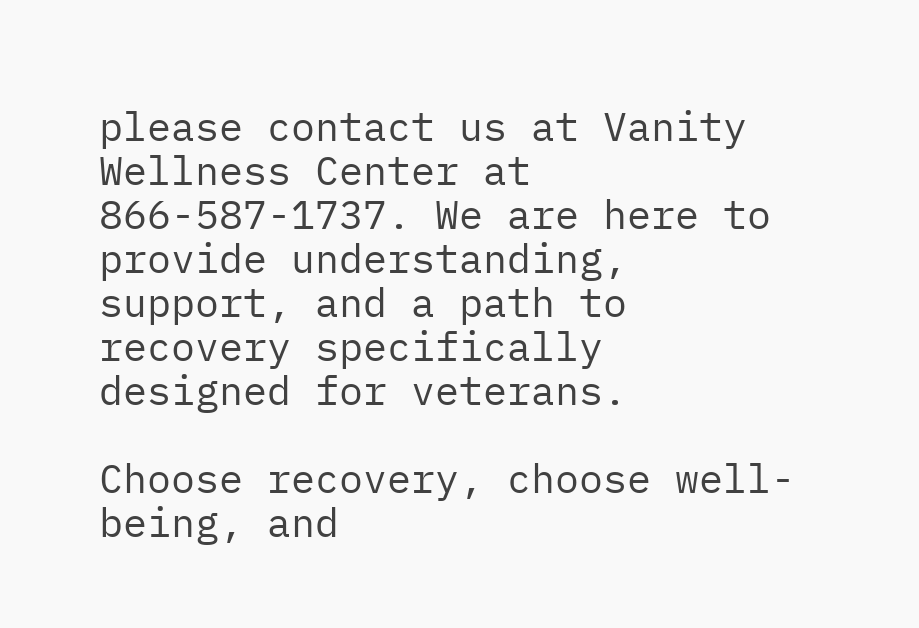please contact us at Vanity Wellness Center at 866-587-1737. We are here to provide understanding, support, and a path to recovery specifically designed for veterans.

Choose recovery, choose well-being, and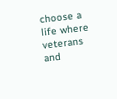choose a life where veterans and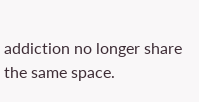addiction no longer share the same space.